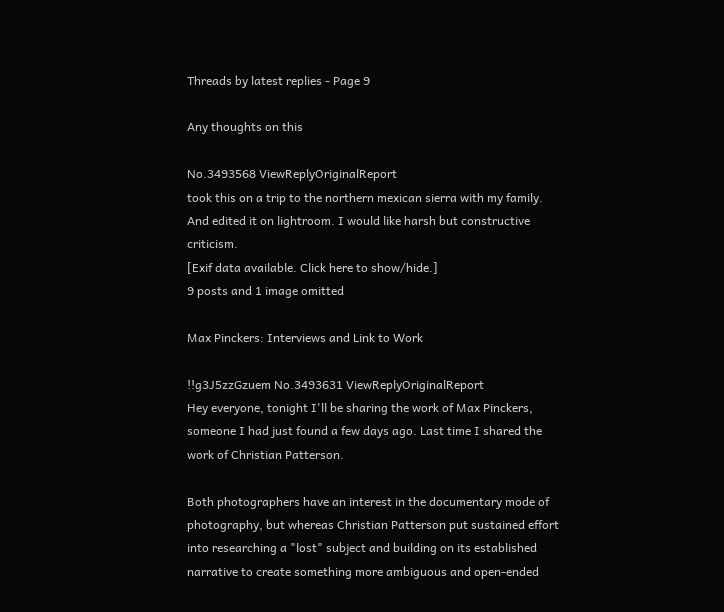Threads by latest replies - Page 9

Any thoughts on this

No.3493568 ViewReplyOriginalReport
took this on a trip to the northern mexican sierra with my family. And edited it on lightroom. I would like harsh but constructive criticism.
[Exif data available. Click here to show/hide.]
9 posts and 1 image omitted

Max Pinckers: Interviews and Link to Work

!!g3J5zzGzuem No.3493631 ViewReplyOriginalReport
Hey everyone, tonight I'll be sharing the work of Max Pinckers, someone I had just found a few days ago. Last time I shared the work of Christian Patterson.

Both photographers have an interest in the documentary mode of photography, but whereas Christian Patterson put sustained effort into researching a "lost" subject and building on its established narrative to create something more ambiguous and open-ended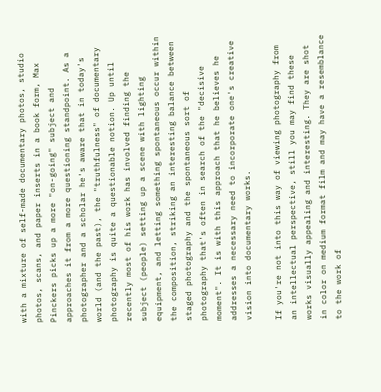with a mixture of self-made documentary photos, studio photos, scans, and paper inserts in a book form, Max Pinckers picks up a more "on-going" subject and approaches it from a more questioning standpoint. As a photographer and a scholar he's aware that in today's world (and the past), the "truthfulness" of documentary photography is quite a questionable notion. Up until recently most of his work has involved finding the subject (people) setting up a scene with lighting equipment, and letting something spontaneous occur within the composition, striking an interesting balance between staged photography and the spontaneous sort of photography that's often in search of the "decisive moment". It is with this approach that he believes he addresses a necessary need to incorporate one's creative vision into documentary works.

If you're not into this way of viewing photography from an intellectual perspective, still you may find these works visually appealing and interesting. They are shot in color on medium format film and may have a resemblance to the work of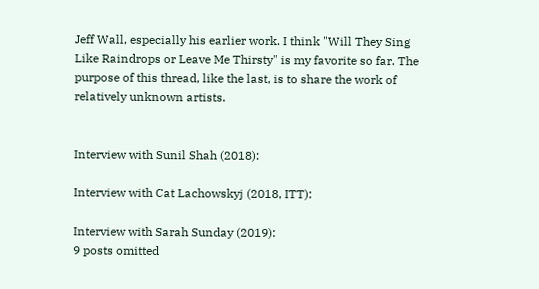Jeff Wall, especially his earlier work. I think "Will They Sing Like Raindrops or Leave Me Thirsty" is my favorite so far. The purpose of this thread, like the last, is to share the work of relatively unknown artists.


Interview with Sunil Shah (2018):

Interview with Cat Lachowskyj (2018, ITT):

Interview with Sarah Sunday (2019):
9 posts omitted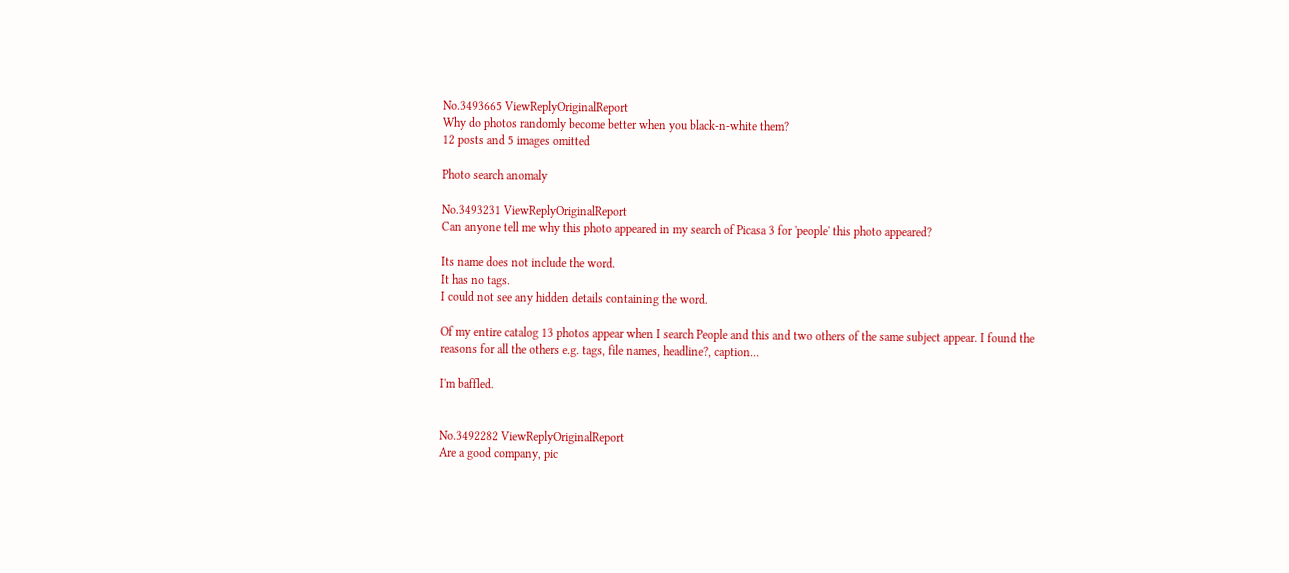No.3493665 ViewReplyOriginalReport
Why do photos randomly become better when you black-n-white them?
12 posts and 5 images omitted

Photo search anomaly

No.3493231 ViewReplyOriginalReport
Can anyone tell me why this photo appeared in my search of Picasa 3 for 'people' this photo appeared?

Its name does not include the word.
It has no tags.
I could not see any hidden details containing the word.

Of my entire catalog 13 photos appear when I search People and this and two others of the same subject appear. I found the reasons for all the others e.g. tags, file names, headline?, caption...

I'm baffled.


No.3492282 ViewReplyOriginalReport
Are a good company, pic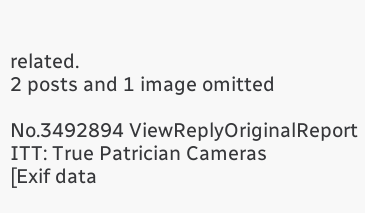related.
2 posts and 1 image omitted

No.3492894 ViewReplyOriginalReport
ITT: True Patrician Cameras
[Exif data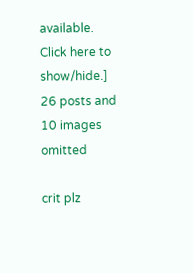available. Click here to show/hide.]
26 posts and 10 images omitted

crit plz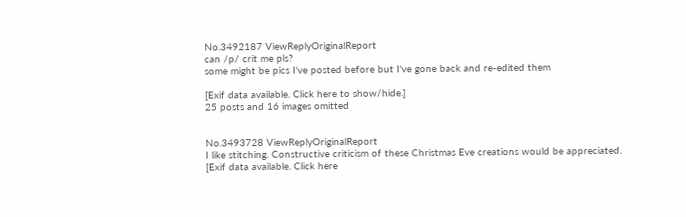No.3492187 ViewReplyOriginalReport
can /p/ crit me pls?
some might be pics I've posted before but I've gone back and re-edited them

[Exif data available. Click here to show/hide.]
25 posts and 16 images omitted


No.3493728 ViewReplyOriginalReport
I like stitching. Constructive criticism of these Christmas Eve creations would be appreciated.
[Exif data available. Click here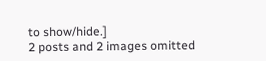to show/hide.]
2 posts and 2 images omitted